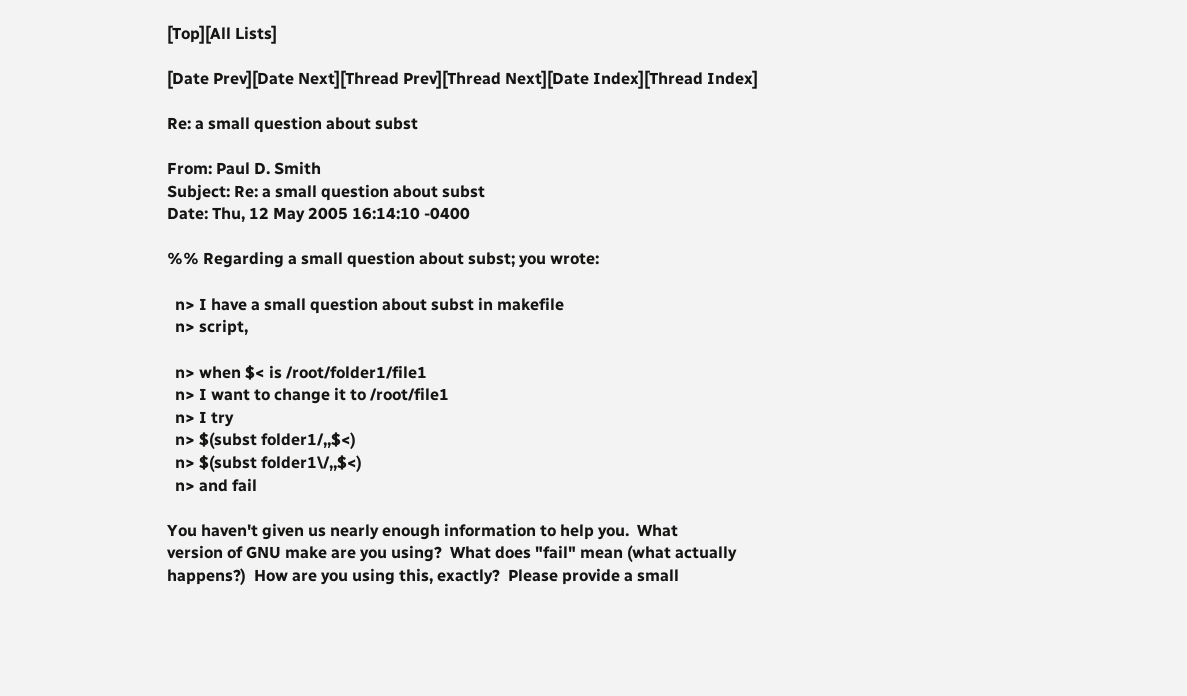[Top][All Lists]

[Date Prev][Date Next][Thread Prev][Thread Next][Date Index][Thread Index]

Re: a small question about subst

From: Paul D. Smith
Subject: Re: a small question about subst
Date: Thu, 12 May 2005 16:14:10 -0400

%% Regarding a small question about subst; you wrote:

  n> I have a small question about subst in makefile
  n> script,

  n> when $< is /root/folder1/file1
  n> I want to change it to /root/file1
  n> I try
  n> $(subst folder1/,,$<)
  n> $(subst folder1\/,,$<)
  n> and fail

You haven't given us nearly enough information to help you.  What
version of GNU make are you using?  What does "fail" mean (what actually
happens?)  How are you using this, exactly?  Please provide a small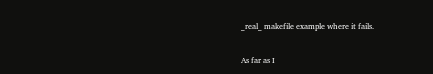_real_ makefile example where it fails.

As far as I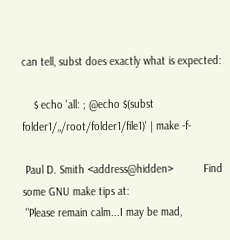can tell, subst does exactly what is expected:

    $ echo 'all: ; @echo $(subst folder1/,,/root/folder1/file1)' | make -f-

 Paul D. Smith <address@hidden>          Find some GNU make tips at:
 "Please remain calm...I may be mad,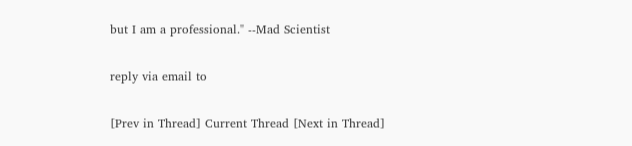but I am a professional." --Mad Scientist

reply via email to

[Prev in Thread] Current Thread [Next in Thread]